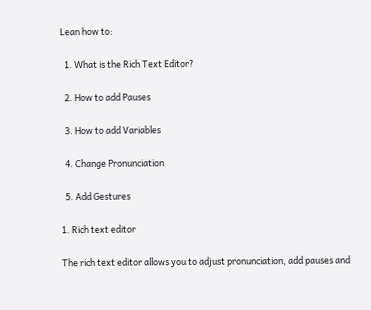Lean how to:

  1. What is the Rich Text Editor?

  2. How to add Pauses

  3. How to add Variables

  4. Change Pronunciation

  5. Add Gestures

1. Rich text editor

The rich text editor allows you to adjust pronunciation, add pauses and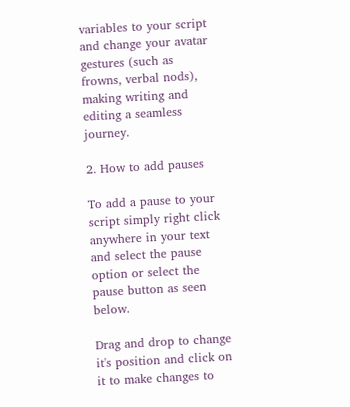variables to your script and change your avatar gestures (such as frowns, verbal nods), making writing and editing a seamless journey.

2. How to add pauses

To add a pause to your script simply right click anywhere in your text and select the pause option or select the pause button as seen below.

Drag and drop to change it's position and click on it to make changes to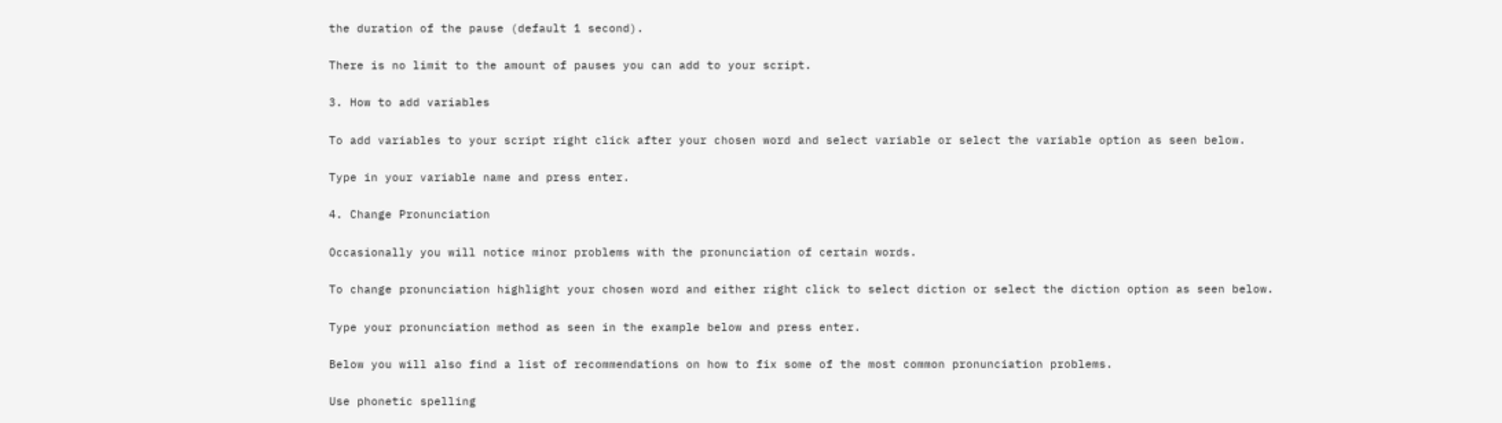the duration of the pause (default 1 second).

There is no limit to the amount of pauses you can add to your script.

3. How to add variables

To add variables to your script right click after your chosen word and select variable or select the variable option as seen below.

Type in your variable name and press enter.

4. Change Pronunciation

Occasionally you will notice minor problems with the pronunciation of certain words.

To change pronunciation highlight your chosen word and either right click to select diction or select the diction option as seen below.

Type your pronunciation method as seen in the example below and press enter.

Below you will also find a list of recommendations on how to fix some of the most common pronunciation problems.

Use phonetic spelling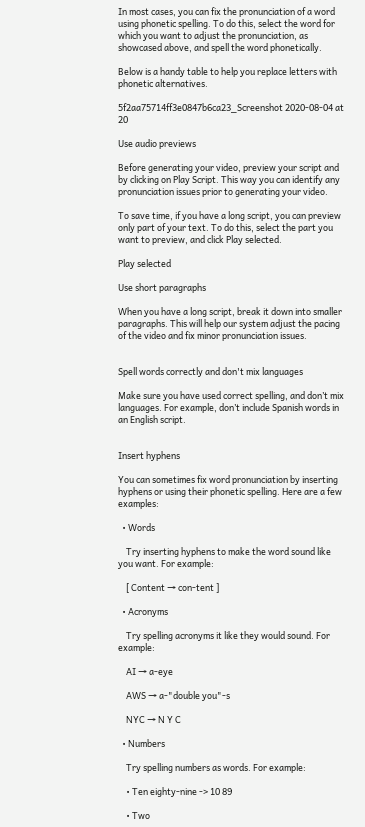In most cases, you can fix the pronunciation of a word using phonetic spelling. To do this, select the word for which you want to adjust the pronunciation, as showcased above, and spell the word phonetically.

Below is a handy table to help you replace letters with phonetic alternatives.

5f2aa75714ff3e0847b6ca23_Screenshot 2020-08-04 at 20

Use audio previews

Before generating your video, preview your script and by clicking on Play Script. This way you can identify any pronunciation issues prior to generating your video.

To save time, if you have a long script, you can preview only part of your text. To do this, select the part you want to preview, and click Play selected.

Play selected

Use short paragraphs

When you have a long script, break it down into smaller paragraphs. This will help our system adjust the pacing of the video and fix minor pronunciation issues.


Spell words correctly and don't mix languages

Make sure you have used correct spelling, and don’t mix languages. For example, don’t include Spanish words in an English script.


Insert hyphens

You can sometimes fix word pronunciation by inserting hyphens or using their phonetic spelling. Here are a few examples:

  • Words

    Try inserting hyphens to make the word sound like you want. For example:

    [ Content → con-tent ]

  • Acronyms

    Try spelling acronyms it like they would sound. For example:

    AI → a-eye

    AWS → a-"double you"-s

    NYC → N Y C

  • Numbers

    Try spelling numbers as words. For example:

    • Ten eighty-nine -> 10 89

    • Two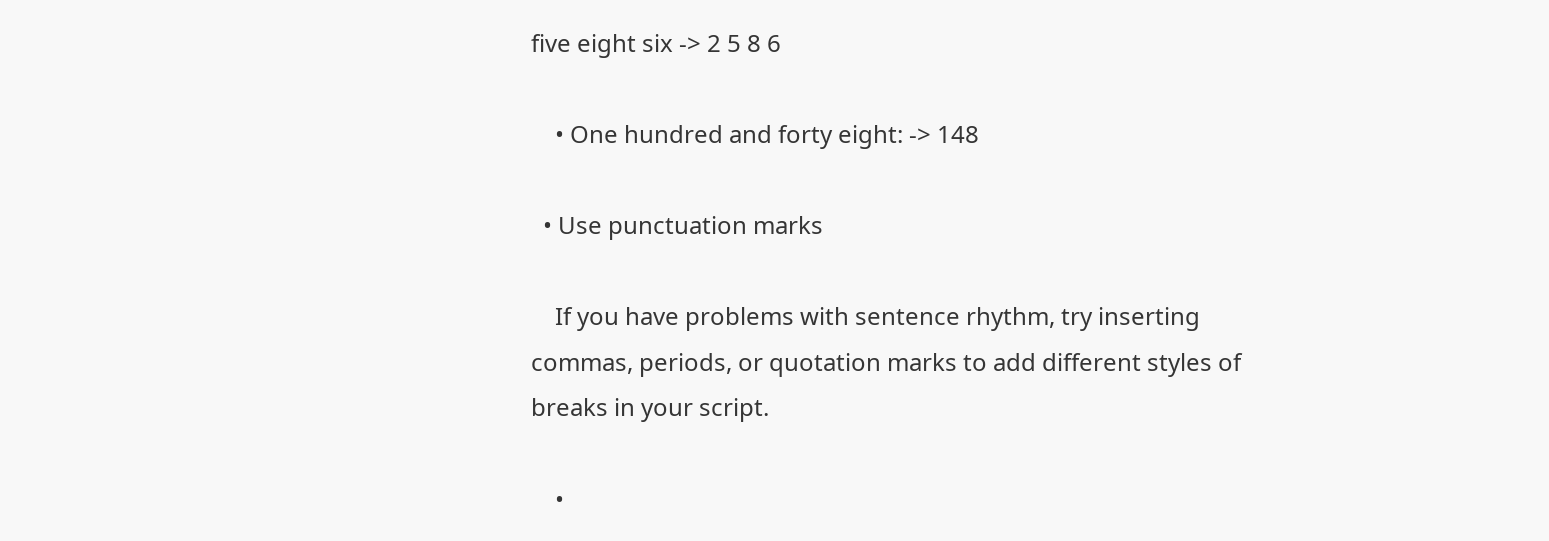five eight six -> 2 5 8 6

    • One hundred and forty eight: -> 148

  • Use punctuation marks

    If you have problems with sentence rhythm, try inserting commas, periods, or quotation marks to add different styles of breaks in your script.

    •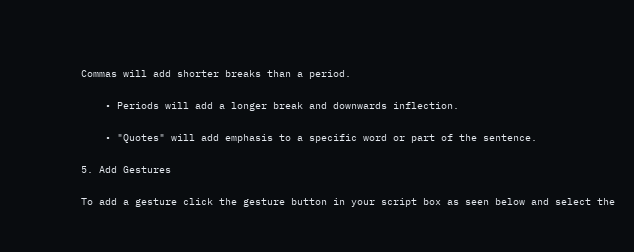Commas will add shorter breaks than a period.

    • Periods will add a longer break and downwards inflection.

    • "Quotes" will add emphasis to a specific word or part of the sentence.

5. Add Gestures

To add a gesture click the gesture button in your script box as seen below and select the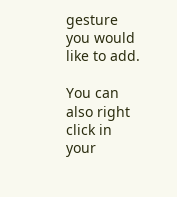gesture you would like to add.

You can also right click in your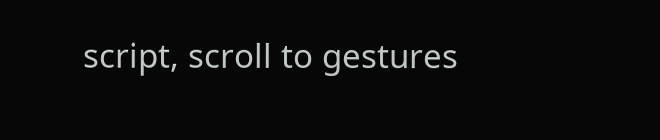script, scroll to gestures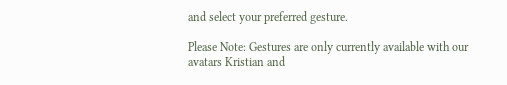and select your preferred gesture.

Please Note: Gestures are only currently available with our avatars Kristian and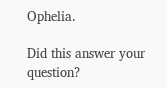Ophelia.

Did this answer your question?